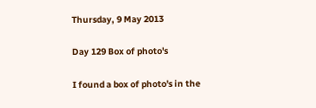Thursday, 9 May 2013

Day 129 Box of photo's

I found a box of photo's in the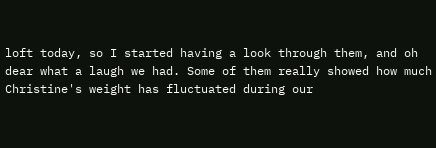loft today, so I started having a look through them, and oh dear what a laugh we had. Some of them really showed how much Christine's weight has fluctuated during our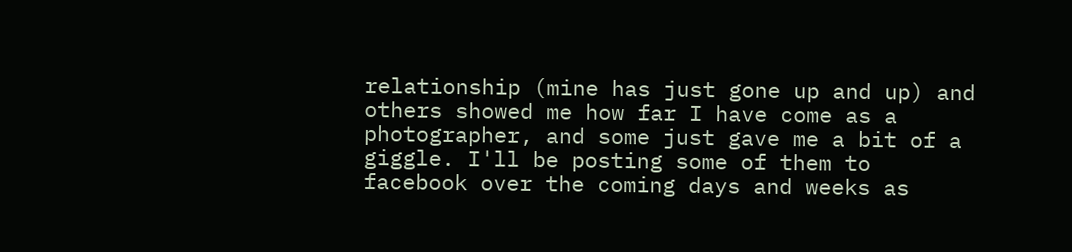relationship (mine has just gone up and up) and others showed me how far I have come as a photographer, and some just gave me a bit of a giggle. I'll be posting some of them to facebook over the coming days and weeks as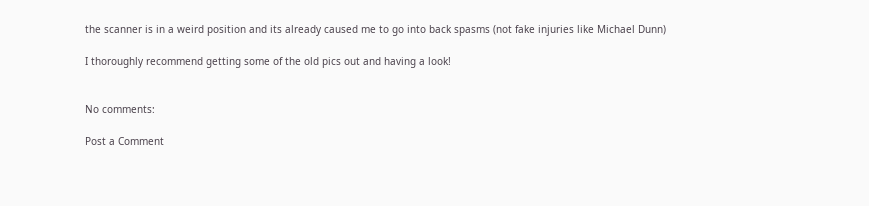the scanner is in a weird position and its already caused me to go into back spasms (not fake injuries like Michael Dunn)

I thoroughly recommend getting some of the old pics out and having a look!


No comments:

Post a Comment